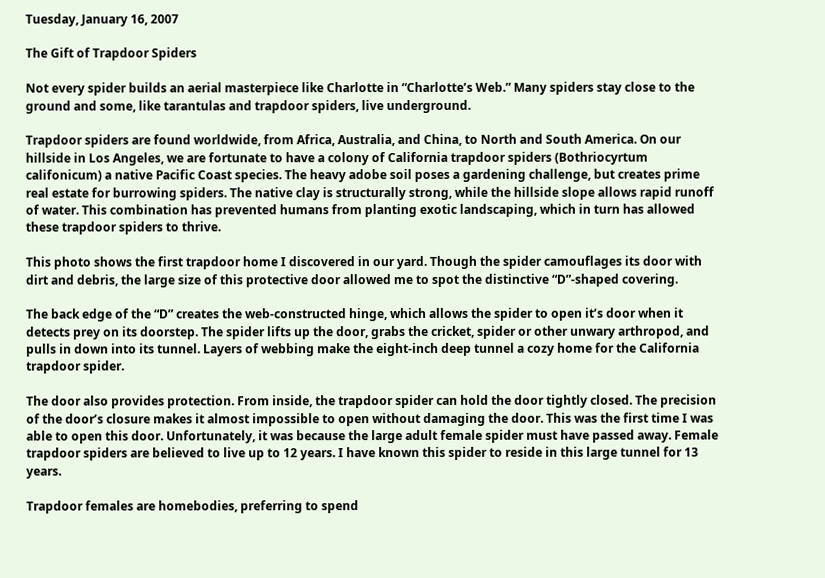Tuesday, January 16, 2007

The Gift of Trapdoor Spiders

Not every spider builds an aerial masterpiece like Charlotte in “Charlotte’s Web.” Many spiders stay close to the ground and some, like tarantulas and trapdoor spiders, live underground.

Trapdoor spiders are found worldwide, from Africa, Australia, and China, to North and South America. On our hillside in Los Angeles, we are fortunate to have a colony of California trapdoor spiders (Bothriocyrtum califonicum) a native Pacific Coast species. The heavy adobe soil poses a gardening challenge, but creates prime real estate for burrowing spiders. The native clay is structurally strong, while the hillside slope allows rapid runoff of water. This combination has prevented humans from planting exotic landscaping, which in turn has allowed these trapdoor spiders to thrive.

This photo shows the first trapdoor home I discovered in our yard. Though the spider camouflages its door with dirt and debris, the large size of this protective door allowed me to spot the distinctive “D”-shaped covering.

The back edge of the “D” creates the web-constructed hinge, which allows the spider to open it’s door when it detects prey on its doorstep. The spider lifts up the door, grabs the cricket, spider or other unwary arthropod, and pulls in down into its tunnel. Layers of webbing make the eight-inch deep tunnel a cozy home for the California trapdoor spider.

The door also provides protection. From inside, the trapdoor spider can hold the door tightly closed. The precision of the door’s closure makes it almost impossible to open without damaging the door. This was the first time I was able to open this door. Unfortunately, it was because the large adult female spider must have passed away. Female trapdoor spiders are believed to live up to 12 years. I have known this spider to reside in this large tunnel for 13 years.

Trapdoor females are homebodies, preferring to spend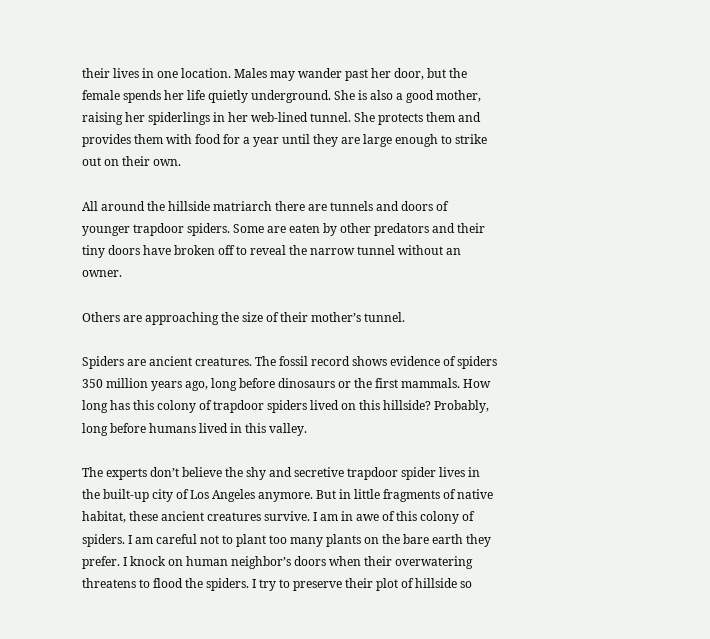their lives in one location. Males may wander past her door, but the female spends her life quietly underground. She is also a good mother, raising her spiderlings in her web-lined tunnel. She protects them and provides them with food for a year until they are large enough to strike out on their own.

All around the hillside matriarch there are tunnels and doors of younger trapdoor spiders. Some are eaten by other predators and their tiny doors have broken off to reveal the narrow tunnel without an owner.

Others are approaching the size of their mother’s tunnel.

Spiders are ancient creatures. The fossil record shows evidence of spiders 350 million years ago, long before dinosaurs or the first mammals. How long has this colony of trapdoor spiders lived on this hillside? Probably, long before humans lived in this valley.

The experts don’t believe the shy and secretive trapdoor spider lives in the built-up city of Los Angeles anymore. But in little fragments of native habitat, these ancient creatures survive. I am in awe of this colony of spiders. I am careful not to plant too many plants on the bare earth they prefer. I knock on human neighbor’s doors when their overwatering threatens to flood the spiders. I try to preserve their plot of hillside so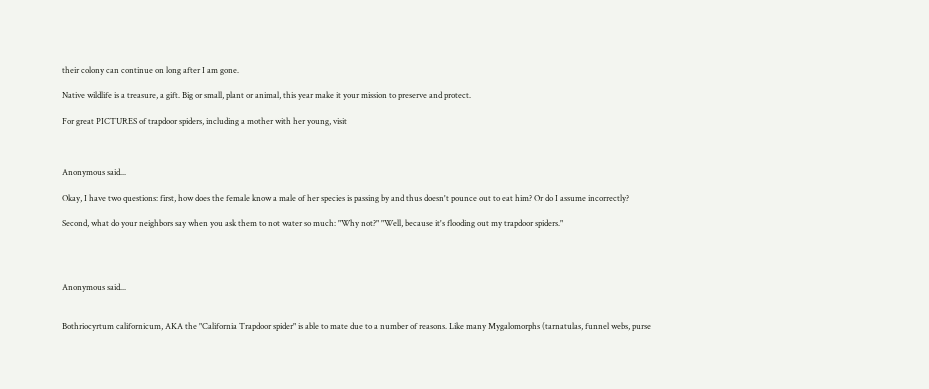their colony can continue on long after I am gone.

Native wildlife is a treasure, a gift. Big or small, plant or animal, this year make it your mission to preserve and protect.

For great PICTURES of trapdoor spiders, including a mother with her young, visit



Anonymous said...

Okay, I have two questions: first, how does the female know a male of her species is passing by and thus doesn't pounce out to eat him? Or do I assume incorrectly?

Second, what do your neighbors say when you ask them to not water so much: "Why not?" "Well, because it's flooding out my trapdoor spiders."




Anonymous said...


Bothriocyrtum californicum, AKA the "California Trapdoor spider" is able to mate due to a number of reasons. Like many Mygalomorphs (tarnatulas, funnel webs, purse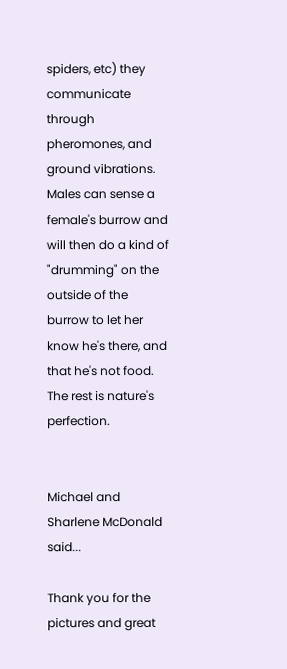spiders, etc) they communicate through pheromones, and ground vibrations. Males can sense a female's burrow and will then do a kind of "drumming" on the outside of the burrow to let her know he's there, and that he's not food. The rest is nature's perfection.


Michael and Sharlene McDonald said...

Thank you for the pictures and great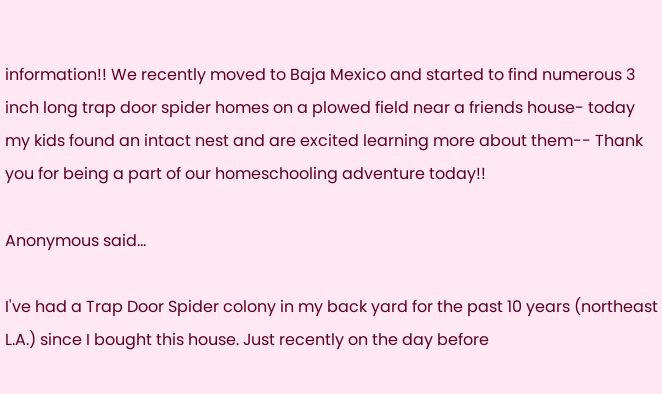information!! We recently moved to Baja Mexico and started to find numerous 3 inch long trap door spider homes on a plowed field near a friends house- today my kids found an intact nest and are excited learning more about them-- Thank you for being a part of our homeschooling adventure today!!

Anonymous said...

I've had a Trap Door Spider colony in my back yard for the past 10 years (northeast L.A.) since I bought this house. Just recently on the day before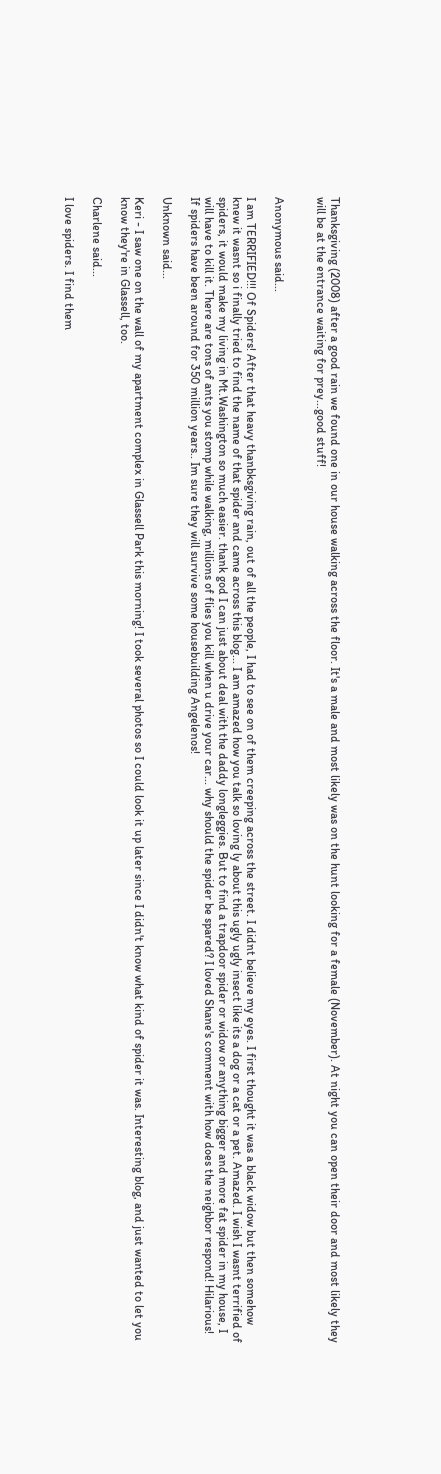Thanksgiving (2008) after a good rain we found one in our house walking across the floor. It's a male and most likely was on the hunt looking for a female (November). At night you can open their door and most likely they will be at the entrance waiting for prey...good stuff!


Anonymous said...

I am TERRIFIED!!! Of Spiders! After that heavy thanbksgiving rain, out of all the people, I had to see on of them creeping across the street. I didnt believe my eyes. I first thought it was a black widow but then somehow knew it wasnt so i finally tried to find the name of that spider and came across this blog... I am amazed how you talk so loving ly about this ugly ugly insect like its a dog or a cat or a pet. Amazed. I wish I wasnt terrified of spiders, it would make my living in Mt.Washington so much easier. thank god I can just about deal with the daddy longleggies. But to find a trapdoor spider or widow or anything bigger and more fat spider in my house, I will have to kill it. There are tons of ants you stomp while walking, millions of flies you kill when u drive your car... why should the spider be spared? I loved Shane's comment with how does the neighbor respond! Hilarious! If spiders have been around for 350 million years.. Im sure they will survive some housebuilding Angelenos!

Unknown said...

Keri - I saw one on the wall of my apartment complex in Glassell Park this morning! I took several photos so I could look it up later since I didn't know what kind of spider it was. Interesting blog, and just wanted to let you know they're in Glassell, too.

Charlene said...

I love spiders. I find them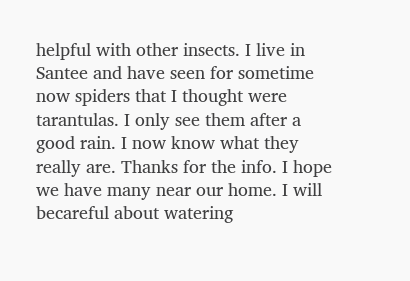helpful with other insects. I live in Santee and have seen for sometime now spiders that I thought were tarantulas. I only see them after a good rain. I now know what they really are. Thanks for the info. I hope we have many near our home. I will becareful about watering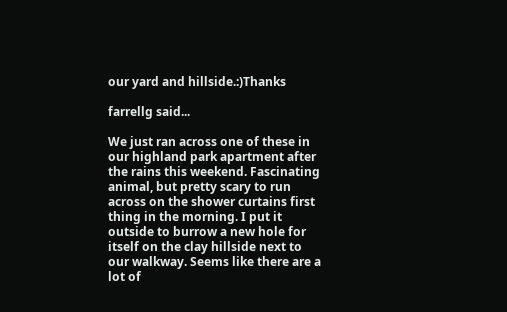our yard and hillside.:)Thanks

farrellg said...

We just ran across one of these in our highland park apartment after the rains this weekend. Fascinating animal, but pretty scary to run across on the shower curtains first thing in the morning. I put it outside to burrow a new hole for itself on the clay hillside next to our walkway. Seems like there are a lot of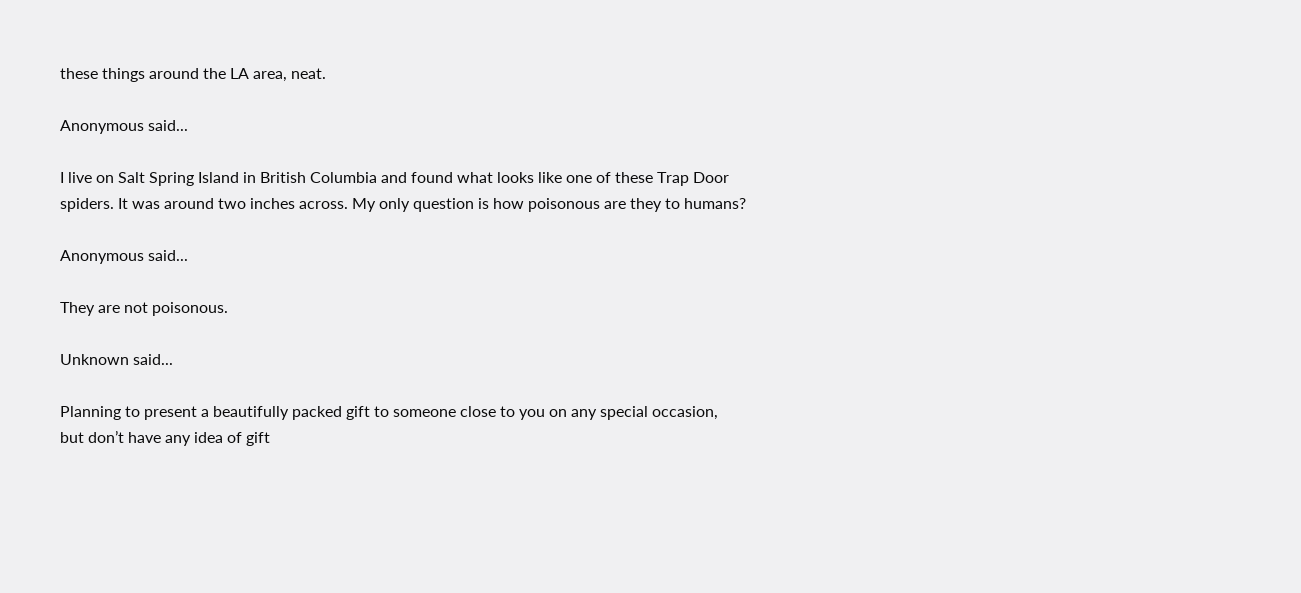these things around the LA area, neat.

Anonymous said...

I live on Salt Spring Island in British Columbia and found what looks like one of these Trap Door spiders. It was around two inches across. My only question is how poisonous are they to humans?

Anonymous said...

They are not poisonous.

Unknown said...

Planning to present a beautifully packed gift to someone close to you on any special occasion,
but don’t have any idea of gift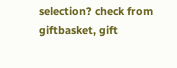selection? check from
giftbasket, gift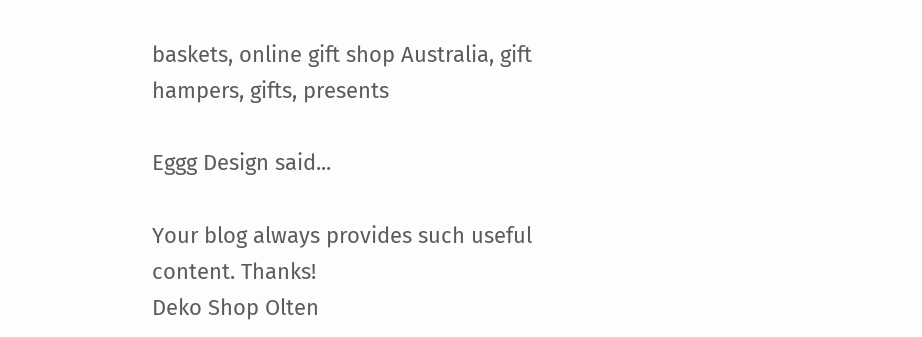baskets, online gift shop Australia, gift hampers, gifts, presents

Eggg Design said...

Your blog always provides such useful content. Thanks!
Deko Shop Olten